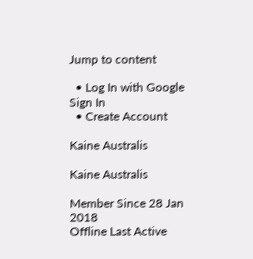Jump to content

  • Log In with Google Sign In
  • Create Account

Kaine Australis

Kaine Australis

Member Since 28 Jan 2018
Offline Last Active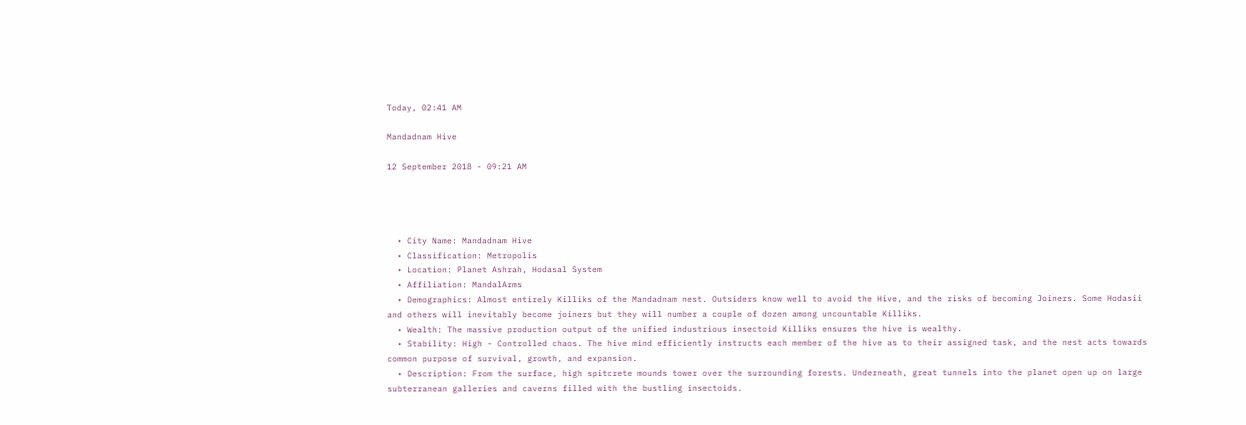Today, 02:41 AM

Mandadnam Hive

12 September 2018 - 09:21 AM




  • City Name: Mandadnam Hive
  • Classification: Metropolis
  • Location: Planet Ashrah, Hodasal System
  • Affiliation: MandalArms
  • Demographics: Almost entirely Killiks of the Mandadnam nest. Outsiders know well to avoid the Hive, and the risks of becoming Joiners. Some Hodasii and others will inevitably become joiners but they will number a couple of dozen among uncountable Killiks.
  • Wealth: The massive production output of the unified industrious insectoid Killiks ensures the hive is wealthy.
  • Stability: High - Controlled chaos. The hive mind efficiently instructs each member of the hive as to their assigned task, and the nest acts towards common purpose of survival, growth, and expansion.
  • Description: From the surface, high spitcrete mounds tower over the surrounding forests. Underneath, great tunnels into the planet open up on large subterranean galleries and caverns filled with the bustling insectoids.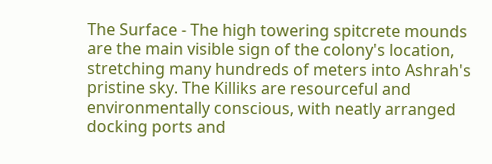The Surface - The high towering spitcrete mounds are the main visible sign of the colony's location, stretching many hundreds of meters into Ashrah's pristine sky. The Killiks are resourceful and environmentally conscious, with neatly arranged docking ports and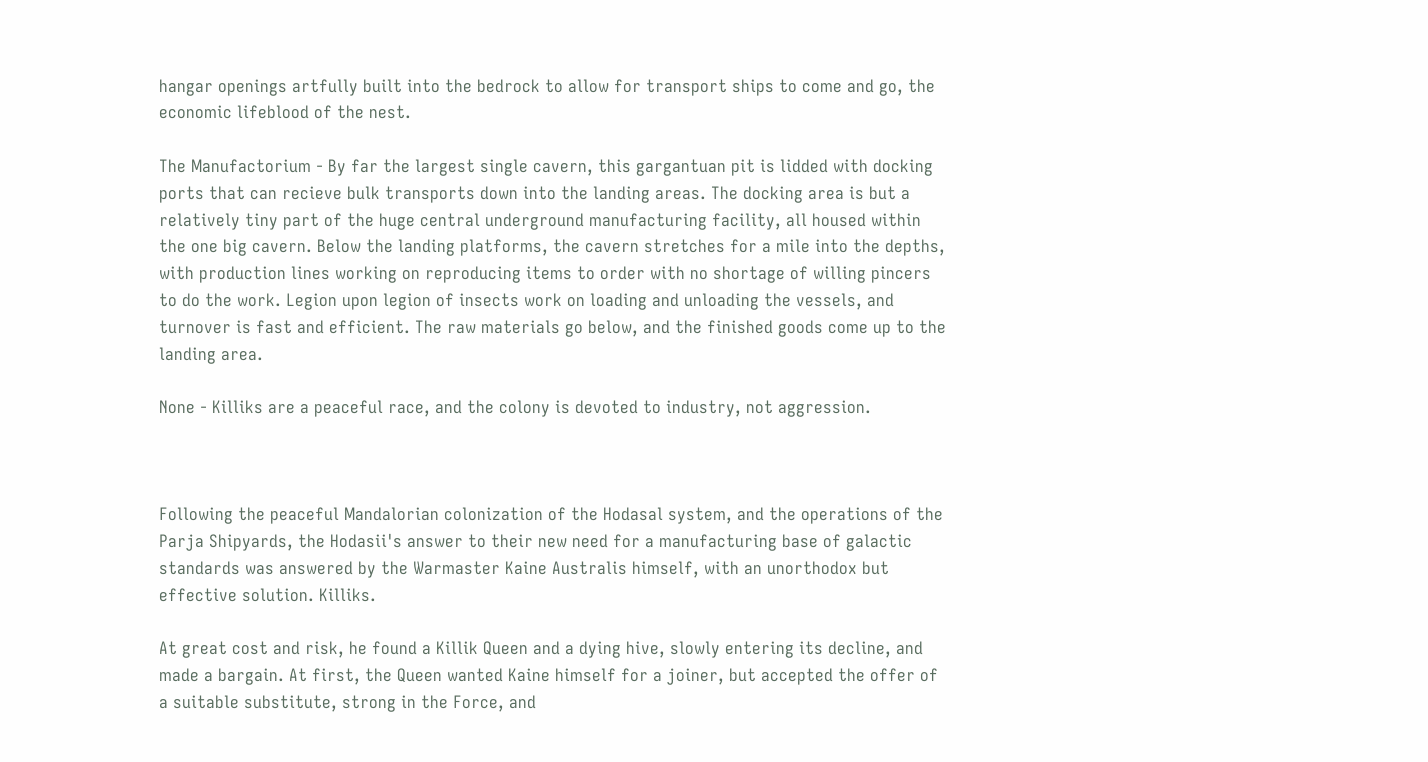hangar openings artfully built into the bedrock to allow for transport ships to come and go, the economic lifeblood of the nest.

The Manufactorium - By far the largest single cavern, this gargantuan pit is lidded with docking ports that can recieve bulk transports down into the landing areas. The docking area is but a relatively tiny part of the huge central underground manufacturing facility, all housed within the one big cavern. Below the landing platforms, the cavern stretches for a mile into the depths, with production lines working on reproducing items to order with no shortage of willing pincers to do the work. Legion upon legion of insects work on loading and unloading the vessels, and turnover is fast and efficient. The raw materials go below, and the finished goods come up to the landing area.

None - Killiks are a peaceful race, and the colony is devoted to industry, not aggression.



Following the peaceful Mandalorian colonization of the Hodasal system, and the operations of the Parja Shipyards, the Hodasii's answer to their new need for a manufacturing base of galactic standards was answered by the Warmaster Kaine Australis himself, with an unorthodox but effective solution. Killiks.

At great cost and risk, he found a Killik Queen and a dying hive, slowly entering its decline, and made a bargain. At first, the Queen wanted Kaine himself for a joiner, but accepted the offer of a suitable substitute, strong in the Force, and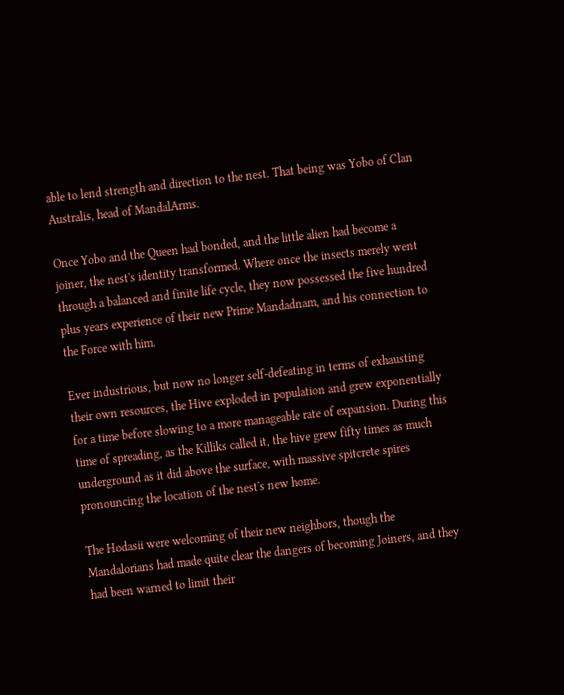able to lend strength and direction to the nest. That being was Yobo of Clan Australis, head of MandalArms.

Once Yobo and the Queen had bonded, and the little alien had become a joiner, the nest's identity transformed. Where once the insects merely went through a balanced and finite life cycle, they now possessed the five hundred plus years experience of their new Prime Mandadnam, and his connection to the Force with him.

Ever industrious, but now no longer self-defeating in terms of exhausting their own resources, the Hive exploded in population and grew exponentially for a time before slowing to a more manageable rate of expansion. During this time of spreading, as the Killiks called it, the hive grew fifty times as much underground as it did above the surface, with massive spitcrete spires pronouncing the location of the nest's new home.

The Hodasii were welcoming of their new neighbors, though the Mandalorians had made quite clear the dangers of becoming Joiners, and they had been warned to limit their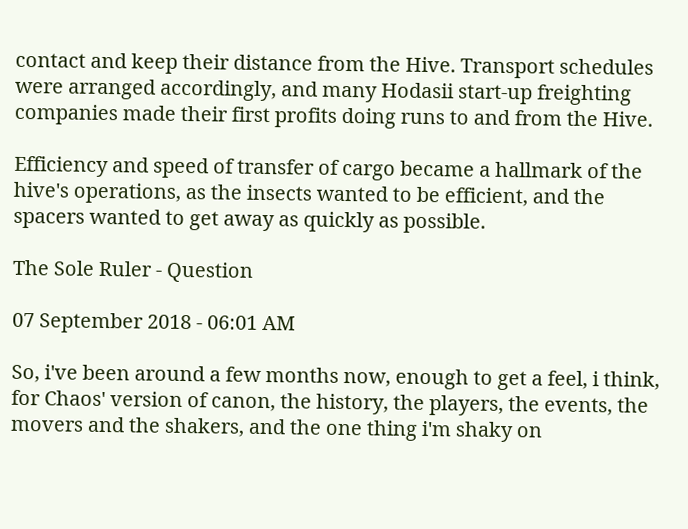contact and keep their distance from the Hive. Transport schedules were arranged accordingly, and many Hodasii start-up freighting companies made their first profits doing runs to and from the Hive.

Efficiency and speed of transfer of cargo became a hallmark of the hive's operations, as the insects wanted to be efficient, and the spacers wanted to get away as quickly as possible.

The Sole Ruler - Question

07 September 2018 - 06:01 AM

So, i've been around a few months now, enough to get a feel, i think, for Chaos' version of canon, the history, the players, the events, the movers and the shakers, and the one thing i'm shaky on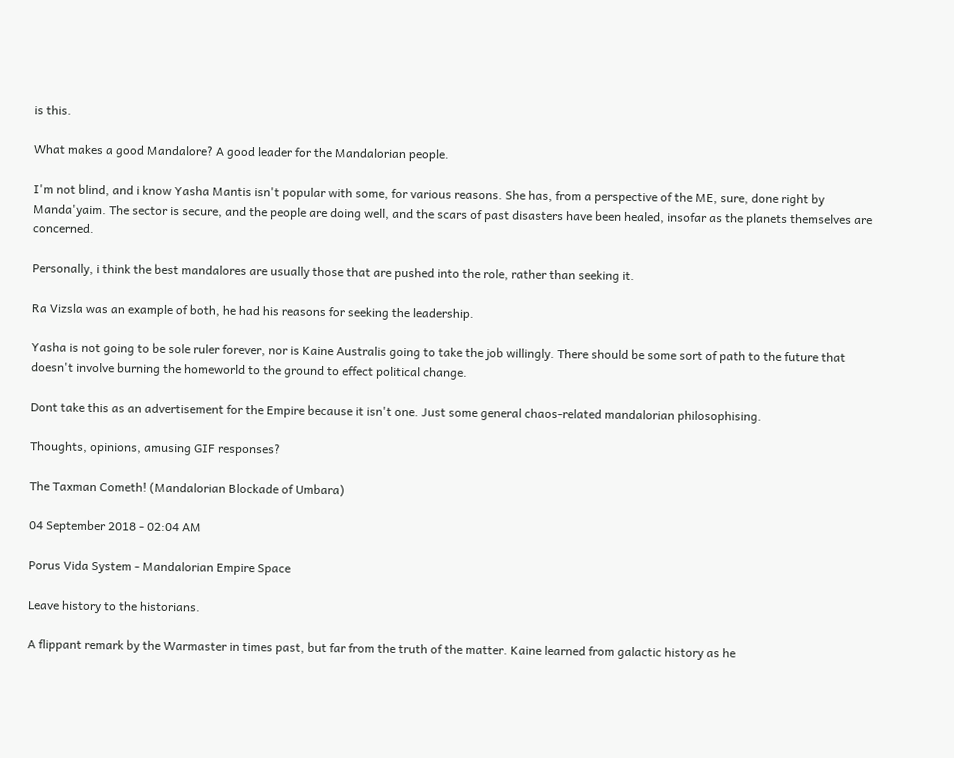is this.

What makes a good Mandalore? A good leader for the Mandalorian people.

I'm not blind, and i know Yasha Mantis isn't popular with some, for various reasons. She has, from a perspective of the ME, sure, done right by Manda'yaim. The sector is secure, and the people are doing well, and the scars of past disasters have been healed, insofar as the planets themselves are concerned.

Personally, i think the best mandalores are usually those that are pushed into the role, rather than seeking it.

Ra Vizsla was an example of both, he had his reasons for seeking the leadership.

Yasha is not going to be sole ruler forever, nor is Kaine Australis going to take the job willingly. There should be some sort of path to the future that doesn't involve burning the homeworld to the ground to effect political change.

Dont take this as an advertisement for the Empire because it isn't one. Just some general chaos-related mandalorian philosophising.

Thoughts, opinions, amusing GIF responses?

The Taxman Cometh! (Mandalorian Blockade of Umbara)

04 September 2018 - 02:04 AM

Porus Vida System - Mandalorian Empire Space

Leave history to the historians.

A flippant remark by the Warmaster in times past, but far from the truth of the matter. Kaine learned from galactic history as he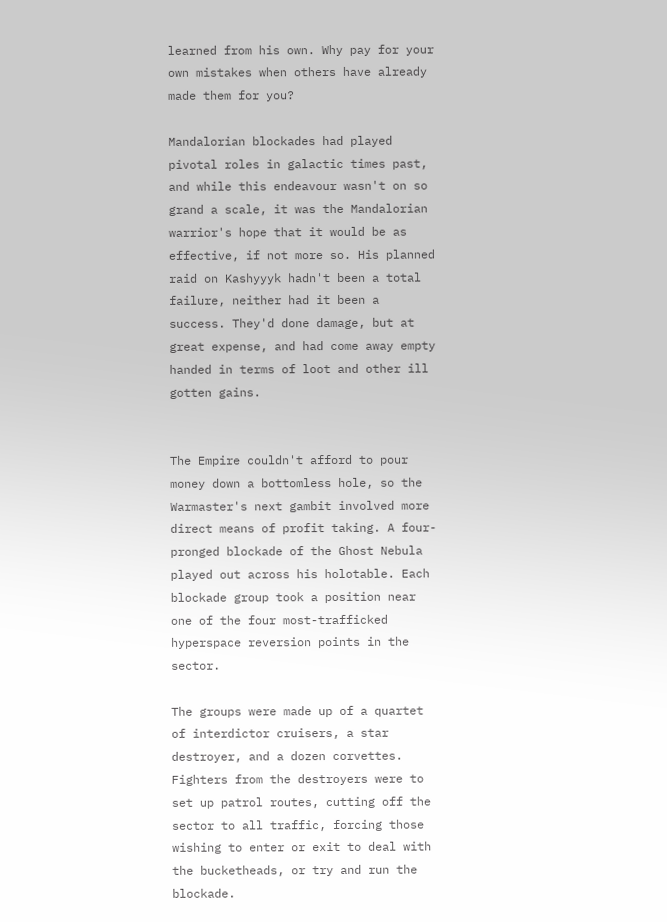learned from his own. Why pay for your own mistakes when others have already made them for you?

Mandalorian blockades had played pivotal roles in galactic times past, and while this endeavour wasn't on so grand a scale, it was the Mandalorian warrior's hope that it would be as effective, if not more so. His planned raid on Kashyyyk hadn't been a total failure, neither had it been a success. They'd done damage, but at great expense, and had come away empty handed in terms of loot and other ill gotten gains.


The Empire couldn't afford to pour money down a bottomless hole, so the Warmaster's next gambit involved more direct means of profit taking. A four-pronged blockade of the Ghost Nebula played out across his holotable. Each blockade group took a position near one of the four most-trafficked hyperspace reversion points in the sector.

The groups were made up of a quartet of interdictor cruisers, a star destroyer, and a dozen corvettes. Fighters from the destroyers were to set up patrol routes, cutting off the sector to all traffic, forcing those wishing to enter or exit to deal with the bucketheads, or try and run the blockade.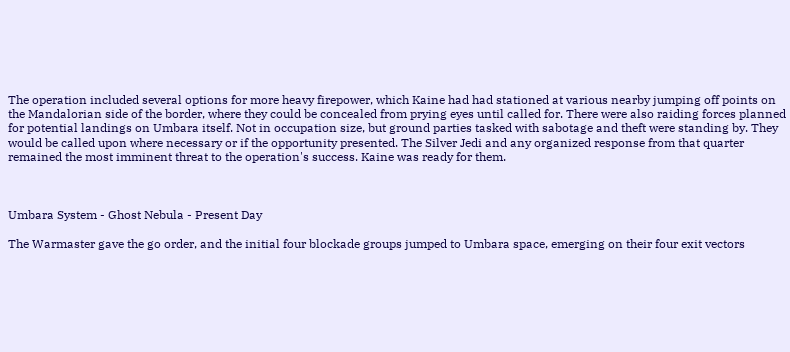The operation included several options for more heavy firepower, which Kaine had had stationed at various nearby jumping off points on the Mandalorian side of the border, where they could be concealed from prying eyes until called for. There were also raiding forces planned for potential landings on Umbara itself. Not in occupation size, but ground parties tasked with sabotage and theft were standing by. They would be called upon where necessary or if the opportunity presented. The Silver Jedi and any organized response from that quarter remained the most imminent threat to the operation's success. Kaine was ready for them.



Umbara System - Ghost Nebula - Present Day

The Warmaster gave the go order, and the initial four blockade groups jumped to Umbara space, emerging on their four exit vectors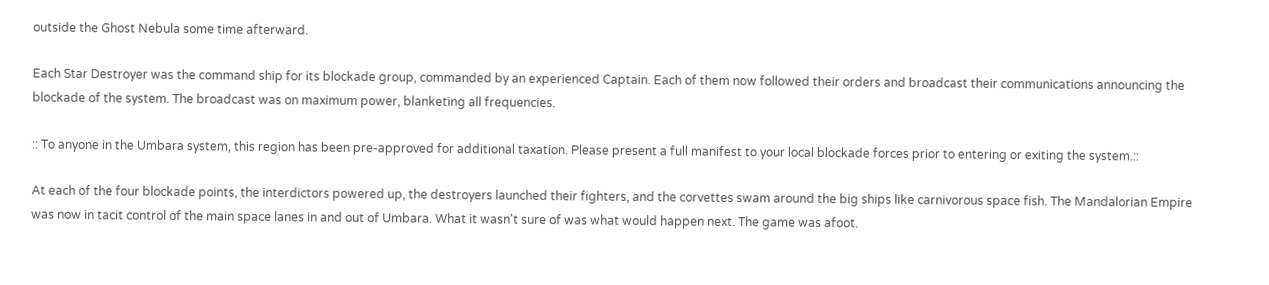outside the Ghost Nebula some time afterward.

Each Star Destroyer was the command ship for its blockade group, commanded by an experienced Captain. Each of them now followed their orders and broadcast their communications announcing the blockade of the system. The broadcast was on maximum power, blanketing all frequencies.

:: To anyone in the Umbara system, this region has been pre-approved for additional taxation. Please present a full manifest to your local blockade forces prior to entering or exiting the system.::

At each of the four blockade points, the interdictors powered up, the destroyers launched their fighters, and the corvettes swam around the big ships like carnivorous space fish. The Mandalorian Empire was now in tacit control of the main space lanes in and out of Umbara. What it wasn't sure of was what would happen next. The game was afoot.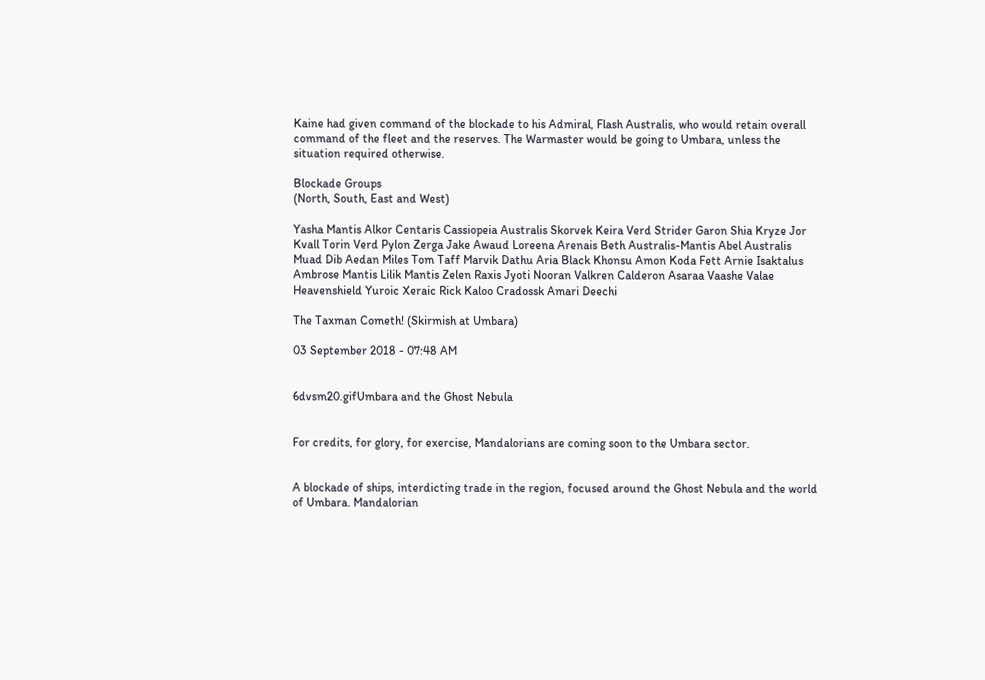Kaine had given command of the blockade to his Admiral, Flash Australis, who would retain overall command of the fleet and the reserves. The Warmaster would be going to Umbara, unless the situation required otherwise.

Blockade Groups
(North, South, East and West)

Yasha Mantis Alkor Centaris Cassiopeia Australis Skorvek Keira Verd Strider Garon Shia Kryze Jor Kvall Torin Verd Pylon Zerga Jake Awaud Loreena Arenais Beth Australis-Mantis Abel Australis Muad Dib Aedan Miles Tom Taff Marvik Dathu Aria Black Khonsu Amon Koda Fett Arnie Isaktalus Ambrose Mantis Lilik Mantis Zelen Raxis Jyoti Nooran Valkren Calderon Asaraa Vaashe Valae Heavenshield Yuroic Xeraic Rick Kaloo Cradossk Amari Deechi

The Taxman Cometh! (Skirmish at Umbara)

03 September 2018 - 07:48 AM


6dvsm20.gifUmbara and the Ghost Nebula


For credits, for glory, for exercise, Mandalorians are coming soon to the Umbara sector.


A blockade of ships, interdicting trade in the region, focused around the Ghost Nebula and the world of Umbara. Mandalorian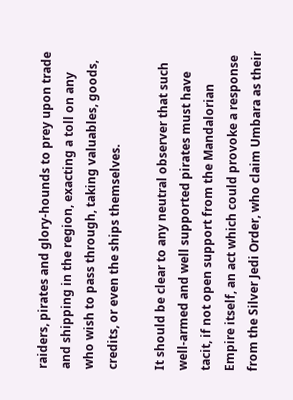raiders, pirates and glory-hounds to prey upon trade and shipping in the region, exacting a toll on any who wish to pass through, taking valuables, goods, credits, or even the ships themselves.

It should be clear to any neutral observer that such well-armed and well supported pirates must have tacit, if not open support from the Mandalorian Empire itself, an act which could provoke a response from the Silver Jedi Order, who claim Umbara as their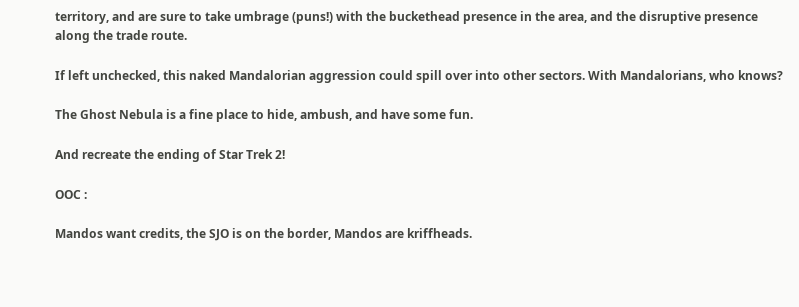territory, and are sure to take umbrage (puns!) with the buckethead presence in the area, and the disruptive presence along the trade route.

If left unchecked, this naked Mandalorian aggression could spill over into other sectors. With Mandalorians, who knows?

The Ghost Nebula is a fine place to hide, ambush, and have some fun.

And recreate the ending of Star Trek 2!

OOC :

Mandos want credits, the SJO is on the border, Mandos are kriffheads.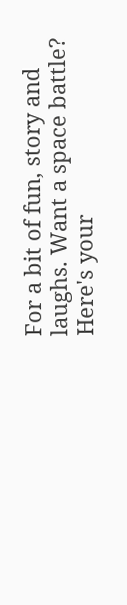For a bit of fun, story and laughs. Want a space battle? Here's your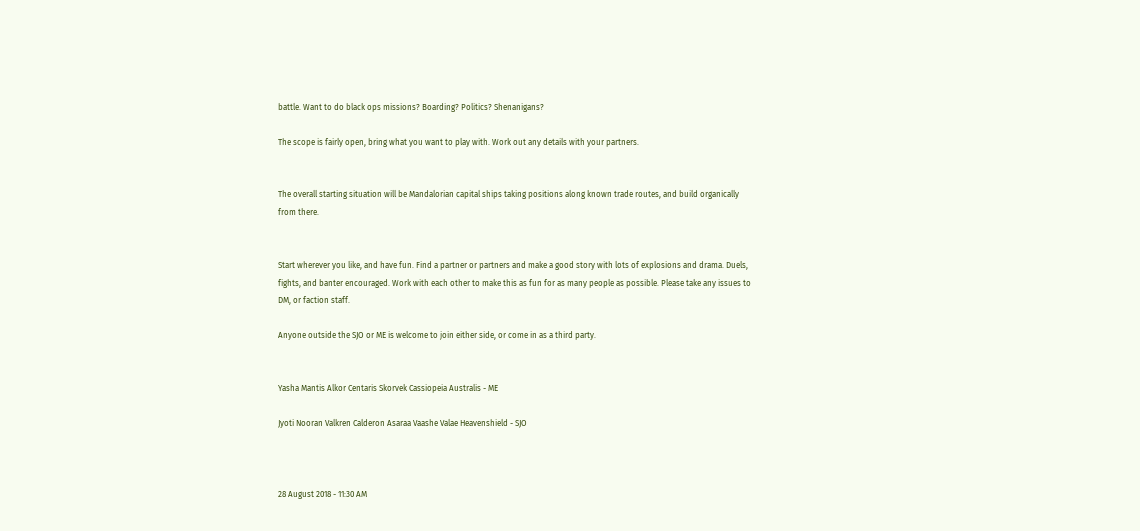battle. Want to do black ops missions? Boarding? Politics? Shenanigans?

The scope is fairly open, bring what you want to play with. Work out any details with your partners.


The overall starting situation will be Mandalorian capital ships taking positions along known trade routes, and build organically from there.


Start wherever you like, and have fun. Find a partner or partners and make a good story with lots of explosions and drama. Duels, fights, and banter encouraged. Work with each other to make this as fun for as many people as possible. Please take any issues to DM, or faction staff.

Anyone outside the SJO or ME is welcome to join either side, or come in as a third party.


Yasha Mantis Alkor Centaris Skorvek Cassiopeia Australis - ME

Jyoti Nooran Valkren Calderon Asaraa Vaashe Valae Heavenshield - SJO



28 August 2018 - 11:30 AM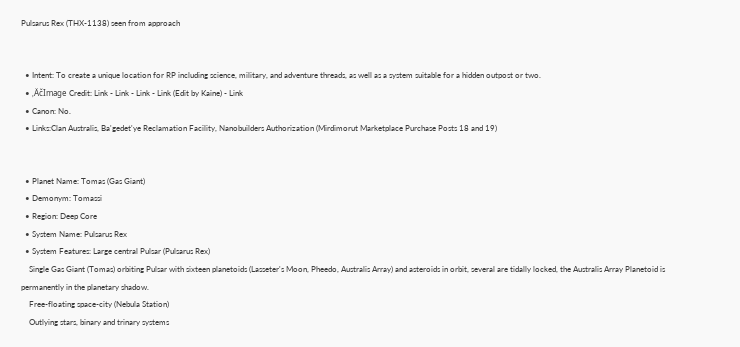Pulsarus Rex (THX-1138) seen from approach


  • Intent: To create a unique location for RP including science, military, and adventure threads, as well as a system suitable for a hidden outpost or two.
  • ‚ÄčImage Credit: Link - Link - Link - Link (Edit by Kaine) - Link
  • Canon: No.
  • Links:Clan Australis, Ba'gedet'ye Reclamation Facility, Nanobuilders Authorization (Mirdimorut Marketplace Purchase Posts 18 and 19)


  • Planet Name: Tomas (Gas Giant)
  • Demonym: Tomassi
  • Region: Deep Core
  • System Name: Pulsarus Rex
  • System Features: Large central Pulsar (Pulsarus Rex)
    Single Gas Giant (Tomas) orbiting Pulsar with sixteen planetoids (Lasseter's Moon, Pheedo, Australis Array) and asteroids in orbit, several are tidally locked, the Australis Array Planetoid is permanently in the planetary shadow.
    Free-floating space-city (Nebula Station)
    Outlying stars, binary and trinary systems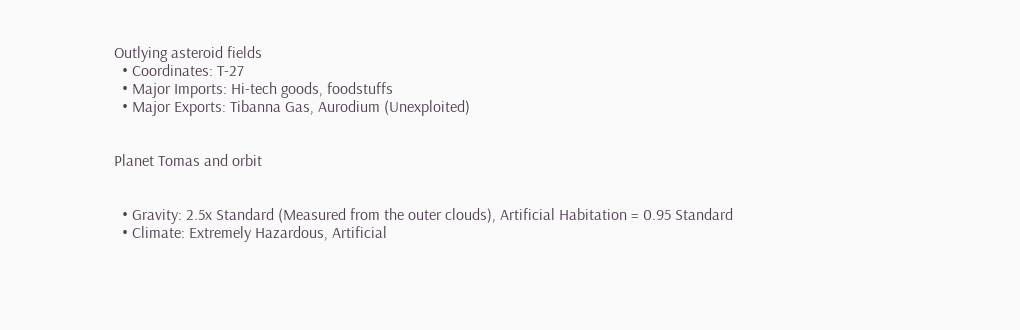Outlying asteroid fields
  • Coordinates: T-27
  • Major Imports: Hi-tech goods, foodstuffs
  • Major Exports: Tibanna Gas, Aurodium (Unexploited)


Planet Tomas and orbit


  • Gravity: 2.5x Standard (Measured from the outer clouds), Artificial Habitation = 0.95 Standard
  • Climate: Extremely Hazardous, Artificial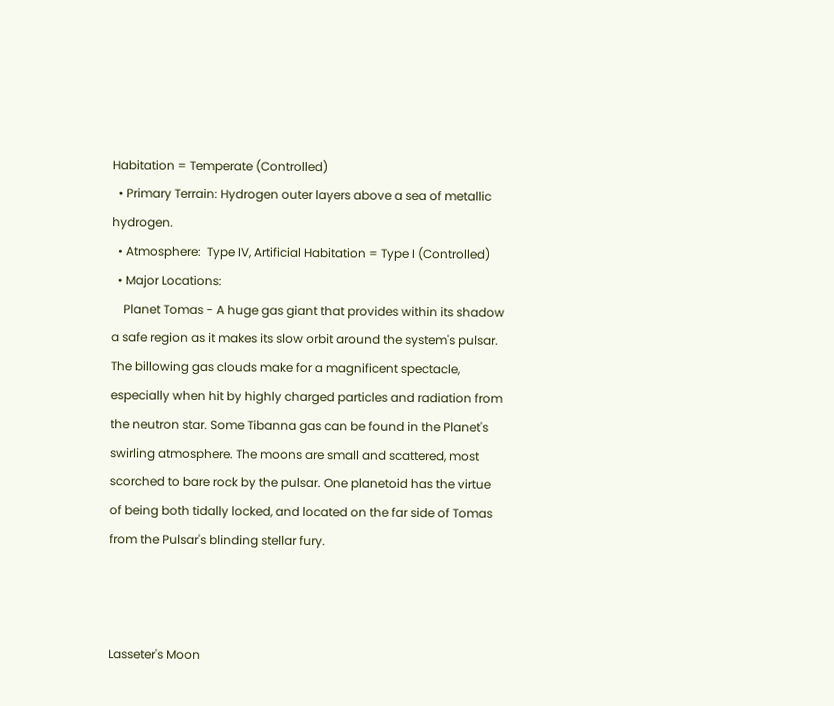Habitation = Temperate (Controlled)
  • Primary Terrain: Hydrogen outer layers above a sea of metallic hydrogen.
  • Atmosphere:  Type IV, Artificial Habitation = Type I (Controlled)
  • Major Locations:
    Planet Tomas - A huge gas giant that provides within its shadow a safe region as it makes its slow orbit around the system's pulsar. The billowing gas clouds make for a magnificent spectacle, especially when hit by highly charged particles and radiation from the neutron star. Some Tibanna gas can be found in the Planet's swirling atmosphere. The moons are small and scattered, most scorched to bare rock by the pulsar. One planetoid has the virtue of being both tidally locked, and located on the far side of Tomas from the Pulsar's blinding stellar fury.



Lasseter's Moon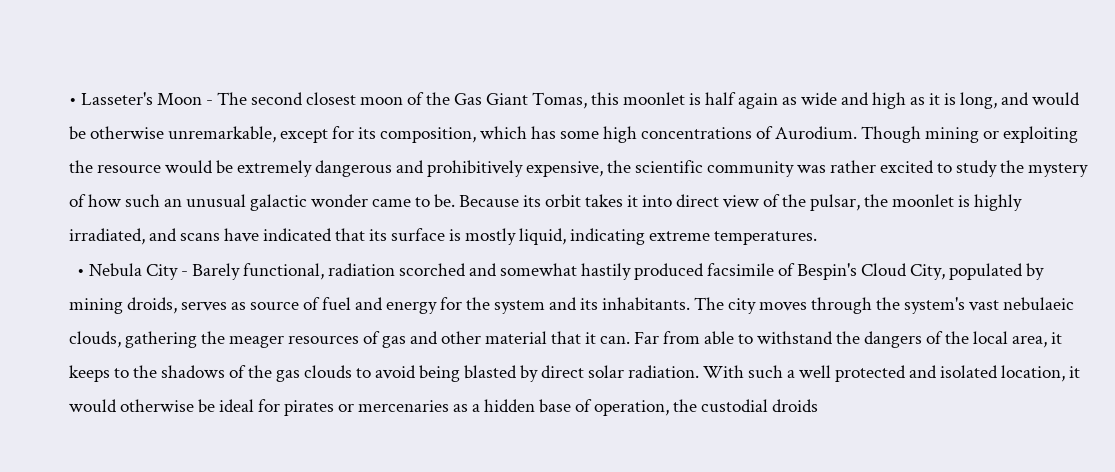• Lasseter's Moon - The second closest moon of the Gas Giant Tomas, this moonlet is half again as wide and high as it is long, and would be otherwise unremarkable, except for its composition, which has some high concentrations of Aurodium. Though mining or exploiting the resource would be extremely dangerous and prohibitively expensive, the scientific community was rather excited to study the mystery of how such an unusual galactic wonder came to be. Because its orbit takes it into direct view of the pulsar, the moonlet is highly irradiated, and scans have indicated that its surface is mostly liquid, indicating extreme temperatures.
  • Nebula City - Barely functional, radiation scorched and somewhat hastily produced facsimile of Bespin's Cloud City, populated by mining droids, serves as source of fuel and energy for the system and its inhabitants. The city moves through the system's vast nebulaeic clouds, gathering the meager resources of gas and other material that it can. Far from able to withstand the dangers of the local area, it keeps to the shadows of the gas clouds to avoid being blasted by direct solar radiation. With such a well protected and isolated location, it would otherwise be ideal for pirates or mercenaries as a hidden base of operation, the custodial droids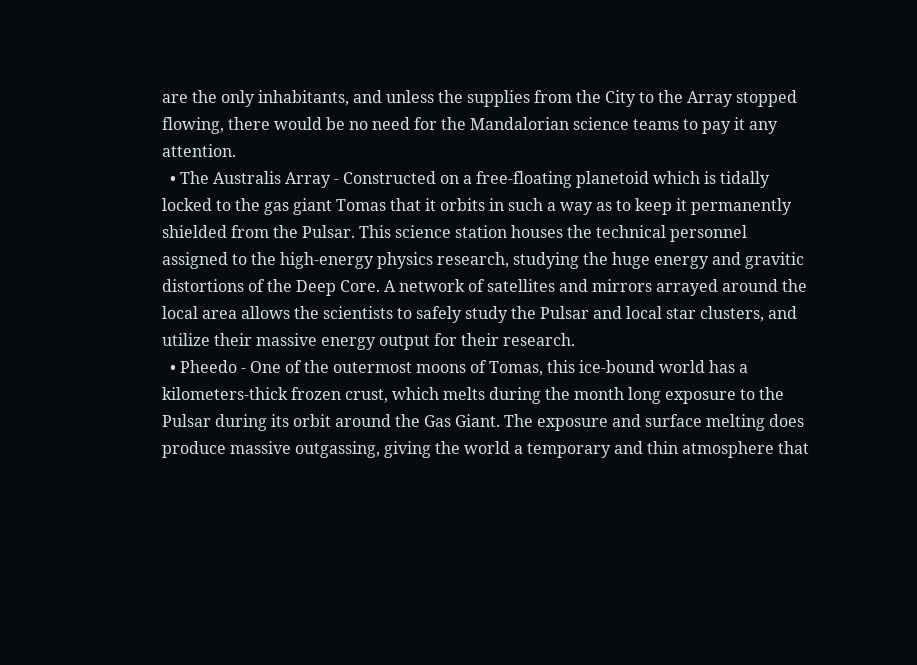are the only inhabitants, and unless the supplies from the City to the Array stopped flowing, there would be no need for the Mandalorian science teams to pay it any attention.
  • The Australis Array - Constructed on a free-floating planetoid which is tidally locked to the gas giant Tomas that it orbits in such a way as to keep it permanently shielded from the Pulsar. This science station houses the technical personnel assigned to the high-energy physics research, studying the huge energy and gravitic distortions of the Deep Core. A network of satellites and mirrors arrayed around the local area allows the scientists to safely study the Pulsar and local star clusters, and utilize their massive energy output for their research.
  • Pheedo - One of the outermost moons of Tomas, this ice-bound world has a kilometers-thick frozen crust, which melts during the month long exposure to the Pulsar during its orbit around the Gas Giant. The exposure and surface melting does produce massive outgassing, giving the world a temporary and thin atmosphere that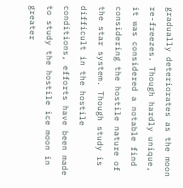gradually deteriorates as the moon re-freezes. Though hardly unique, it was considered a notable find considering the hostile nature of the star system. Though study is difficult in the hostile conditions, efforts have been made to study the hostile ice moon in greater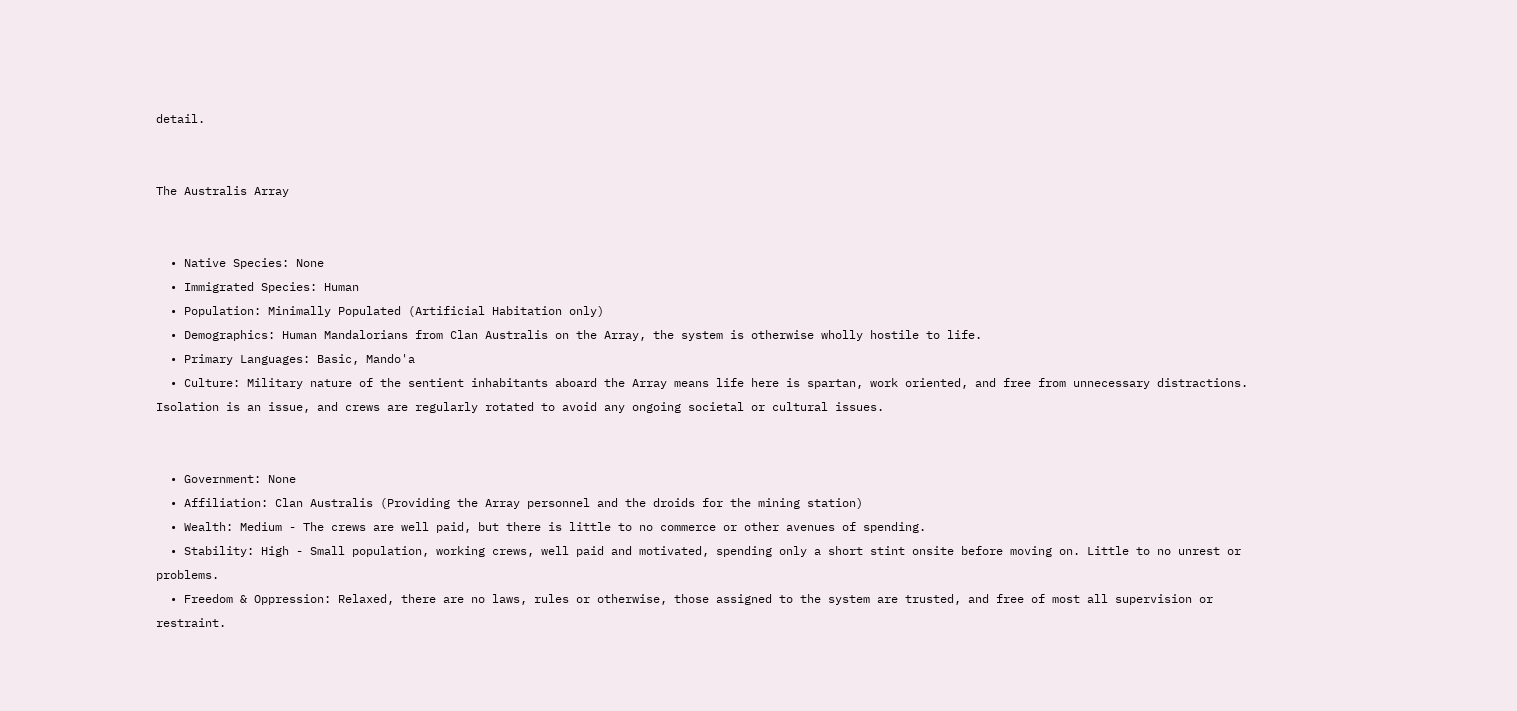detail.


The Australis Array


  • Native Species: None
  • Immigrated Species: Human
  • Population: Minimally Populated (Artificial Habitation only)
  • Demographics: Human Mandalorians from Clan Australis on the Array, the system is otherwise wholly hostile to life.
  • Primary Languages: Basic, Mando'a
  • Culture: Military nature of the sentient inhabitants aboard the Array means life here is spartan, work oriented, and free from unnecessary distractions. Isolation is an issue, and crews are regularly rotated to avoid any ongoing societal or cultural issues.


  • Government: None
  • Affiliation: Clan Australis (Providing the Array personnel and the droids for the mining station)
  • Wealth: Medium - The crews are well paid, but there is little to no commerce or other avenues of spending.
  • Stability: High - Small population, working crews, well paid and motivated, spending only a short stint onsite before moving on. Little to no unrest or problems.
  • Freedom & Oppression: Relaxed, there are no laws, rules or otherwise, those assigned to the system are trusted, and free of most all supervision or restraint.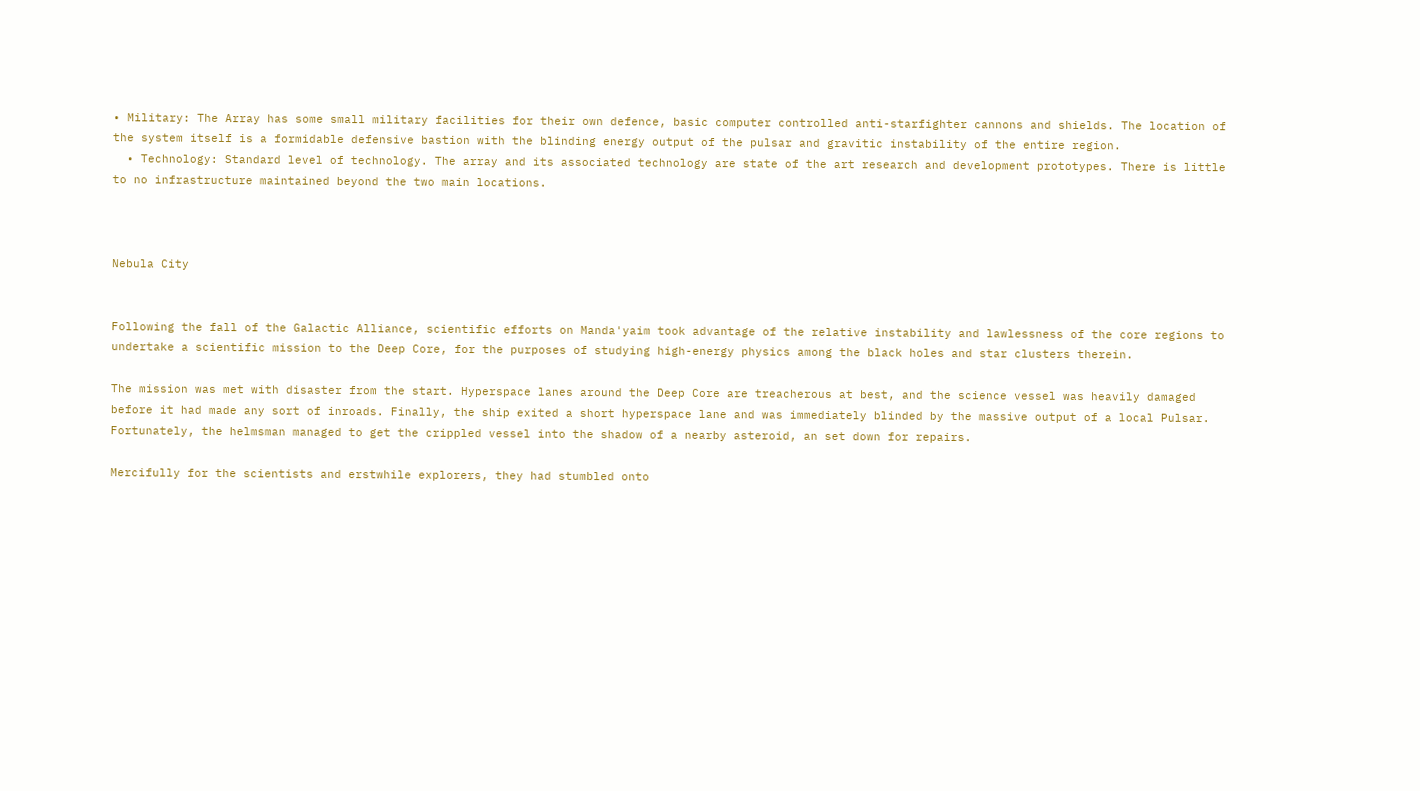• Military: The Array has some small military facilities for their own defence, basic computer controlled anti-starfighter cannons and shields. The location of the system itself is a formidable defensive bastion with the blinding energy output of the pulsar and gravitic instability of the entire region.
  • Technology: Standard level of technology. The array and its associated technology are state of the art research and development prototypes. There is little to no infrastructure maintained beyond the two main locations.



Nebula City


Following the fall of the Galactic Alliance, scientific efforts on Manda'yaim took advantage of the relative instability and lawlessness of the core regions to undertake a scientific mission to the Deep Core, for the purposes of studying high-energy physics among the black holes and star clusters therein.

The mission was met with disaster from the start. Hyperspace lanes around the Deep Core are treacherous at best, and the science vessel was heavily damaged before it had made any sort of inroads. Finally, the ship exited a short hyperspace lane and was immediately blinded by the massive output of a local Pulsar. Fortunately, the helmsman managed to get the crippled vessel into the shadow of a nearby asteroid, an set down for repairs.

Mercifully for the scientists and erstwhile explorers, they had stumbled onto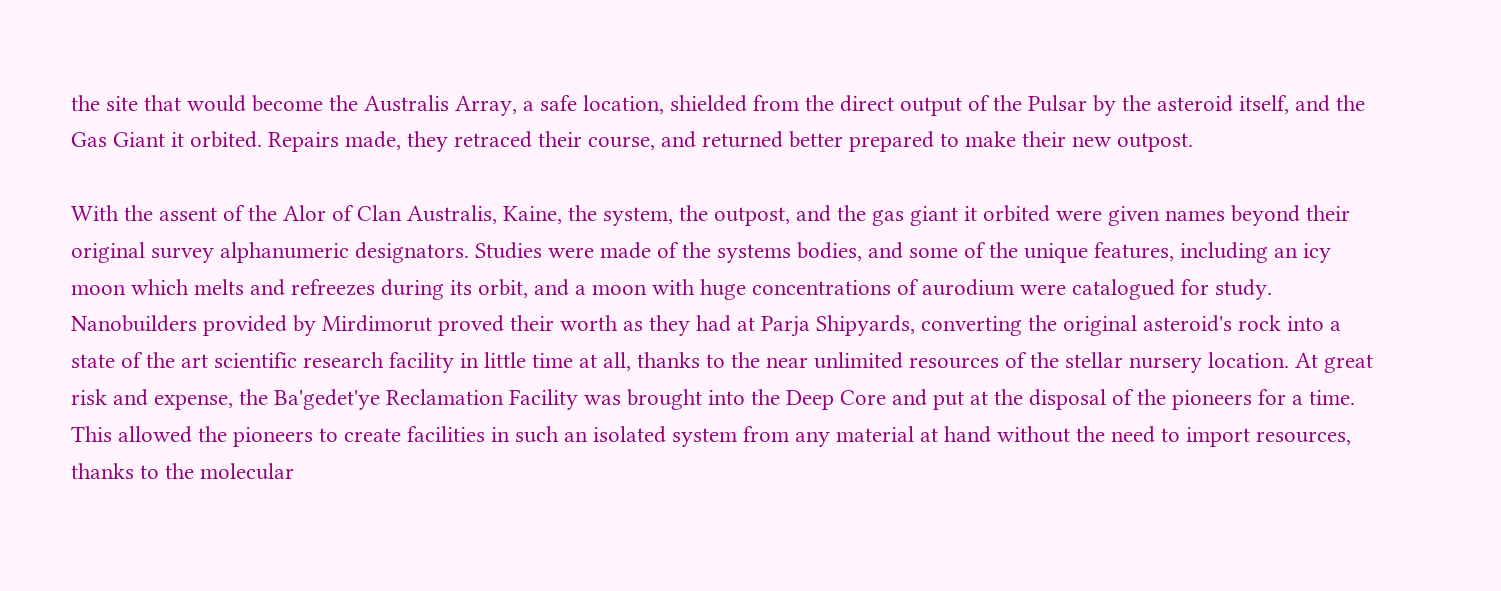the site that would become the Australis Array, a safe location, shielded from the direct output of the Pulsar by the asteroid itself, and the Gas Giant it orbited. Repairs made, they retraced their course, and returned better prepared to make their new outpost.

With the assent of the Alor of Clan Australis, Kaine, the system, the outpost, and the gas giant it orbited were given names beyond their original survey alphanumeric designators. Studies were made of the systems bodies, and some of the unique features, including an icy moon which melts and refreezes during its orbit, and a moon with huge concentrations of aurodium were catalogued for study.
Nanobuilders provided by Mirdimorut proved their worth as they had at Parja Shipyards, converting the original asteroid's rock into a state of the art scientific research facility in little time at all, thanks to the near unlimited resources of the stellar nursery location. At great risk and expense, the Ba'gedet'ye Reclamation Facility was brought into the Deep Core and put at the disposal of the pioneers for a time. This allowed the pioneers to create facilities in such an isolated system from any material at hand without the need to import resources, thanks to the molecular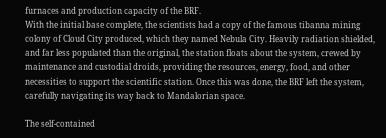furnaces and production capacity of the BRF.
With the initial base complete, the scientists had a copy of the famous tibanna mining colony of Cloud City produced, which they named Nebula City. Heavily radiation shielded, and far less populated than the original, the station floats about the system, crewed by maintenance and custodial droids, providing the resources, energy, food, and other necessities to support the scientific station. Once this was done, the BRF left the system, carefully navigating its way back to Mandalorian space.

The self-contained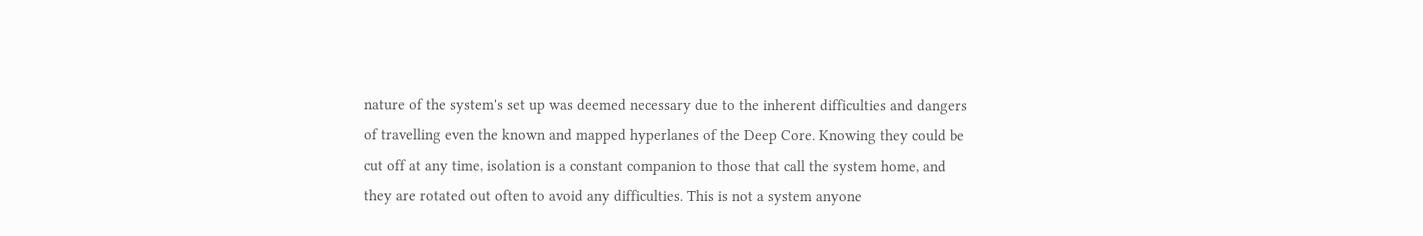nature of the system's set up was deemed necessary due to the inherent difficulties and dangers of travelling even the known and mapped hyperlanes of the Deep Core. Knowing they could be cut off at any time, isolation is a constant companion to those that call the system home, and they are rotated out often to avoid any difficulties. This is not a system anyone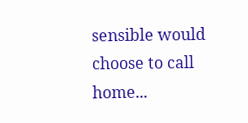sensible would choose to call home...